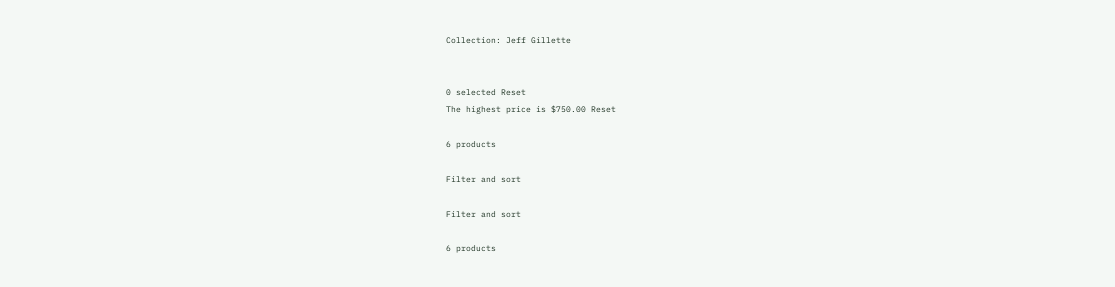Collection: Jeff Gillette


0 selected Reset
The highest price is $750.00 Reset

6 products

Filter and sort

Filter and sort

6 products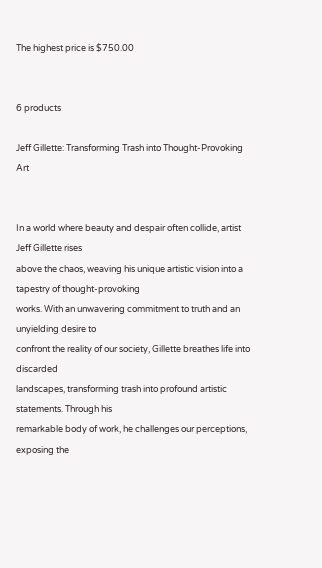The highest price is $750.00


6 products

Jeff Gillette: Transforming Trash into Thought-Provoking Art


In a world where beauty and despair often collide, artist Jeff Gillette rises
above the chaos, weaving his unique artistic vision into a tapestry of thought-provoking
works. With an unwavering commitment to truth and an unyielding desire to
confront the reality of our society, Gillette breathes life into discarded
landscapes, transforming trash into profound artistic statements. Through his
remarkable body of work, he challenges our perceptions, exposing the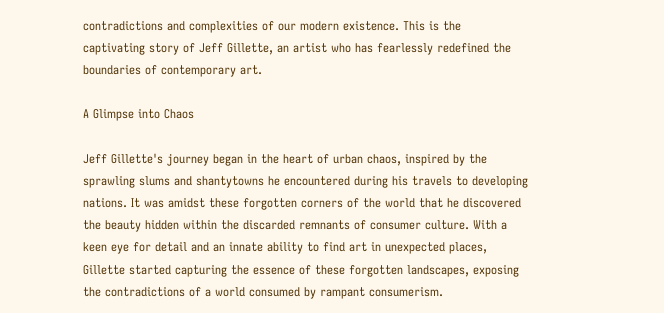contradictions and complexities of our modern existence. This is the
captivating story of Jeff Gillette, an artist who has fearlessly redefined the
boundaries of contemporary art.

A Glimpse into Chaos

Jeff Gillette's journey began in the heart of urban chaos, inspired by the
sprawling slums and shantytowns he encountered during his travels to developing
nations. It was amidst these forgotten corners of the world that he discovered
the beauty hidden within the discarded remnants of consumer culture. With a
keen eye for detail and an innate ability to find art in unexpected places,
Gillette started capturing the essence of these forgotten landscapes, exposing
the contradictions of a world consumed by rampant consumerism.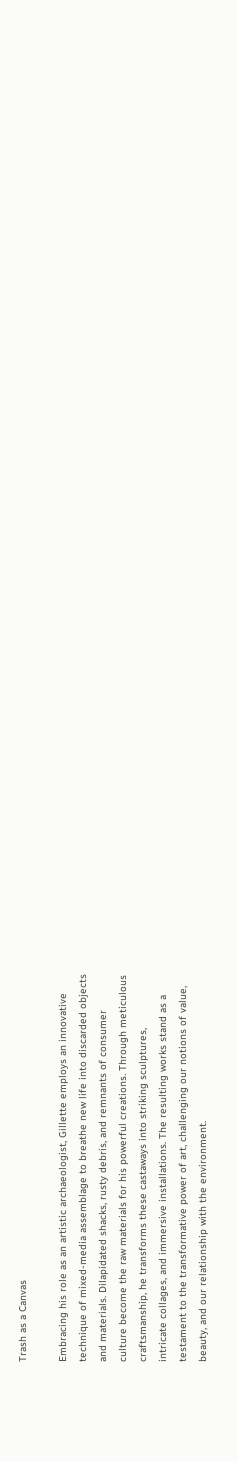Trash as a Canvas

Embracing his role as an artistic archaeologist, Gillette employs an innovative
technique of mixed-media assemblage to breathe new life into discarded objects
and materials. Dilapidated shacks, rusty debris, and remnants of consumer
culture become the raw materials for his powerful creations. Through meticulous
craftsmanship, he transforms these castaways into striking sculptures,
intricate collages, and immersive installations. The resulting works stand as a
testament to the transformative power of art, challenging our notions of value,
beauty, and our relationship with the environment.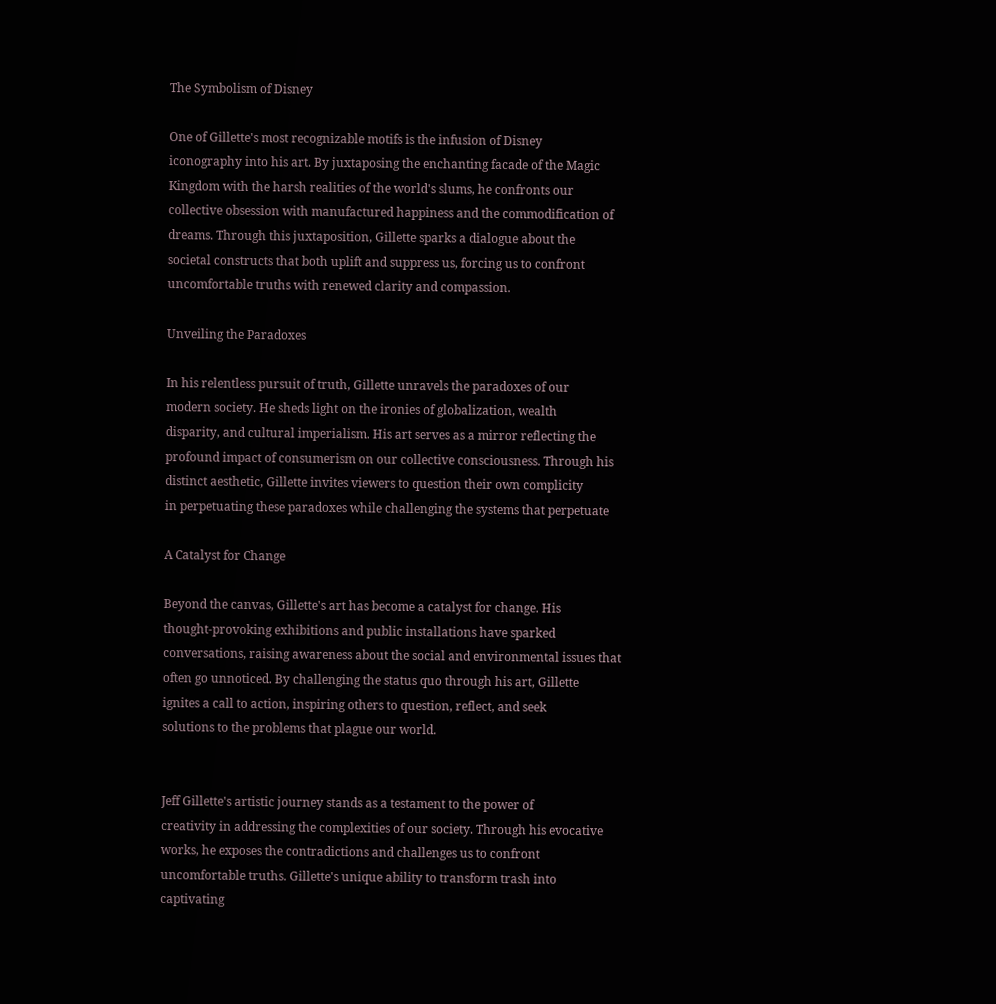The Symbolism of Disney

One of Gillette's most recognizable motifs is the infusion of Disney
iconography into his art. By juxtaposing the enchanting facade of the Magic
Kingdom with the harsh realities of the world's slums, he confronts our
collective obsession with manufactured happiness and the commodification of
dreams. Through this juxtaposition, Gillette sparks a dialogue about the
societal constructs that both uplift and suppress us, forcing us to confront
uncomfortable truths with renewed clarity and compassion.

Unveiling the Paradoxes

In his relentless pursuit of truth, Gillette unravels the paradoxes of our
modern society. He sheds light on the ironies of globalization, wealth
disparity, and cultural imperialism. His art serves as a mirror reflecting the
profound impact of consumerism on our collective consciousness. Through his
distinct aesthetic, Gillette invites viewers to question their own complicity
in perpetuating these paradoxes while challenging the systems that perpetuate

A Catalyst for Change

Beyond the canvas, Gillette's art has become a catalyst for change. His
thought-provoking exhibitions and public installations have sparked
conversations, raising awareness about the social and environmental issues that
often go unnoticed. By challenging the status quo through his art, Gillette
ignites a call to action, inspiring others to question, reflect, and seek
solutions to the problems that plague our world.


Jeff Gillette's artistic journey stands as a testament to the power of
creativity in addressing the complexities of our society. Through his evocative
works, he exposes the contradictions and challenges us to confront
uncomfortable truths. Gillette's unique ability to transform trash into
captivating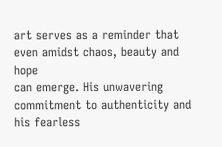art serves as a reminder that even amidst chaos, beauty and hope
can emerge. His unwavering commitment to authenticity and his fearless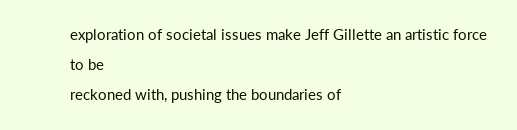exploration of societal issues make Jeff Gillette an artistic force to be
reckoned with, pushing the boundaries of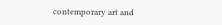contemporary art and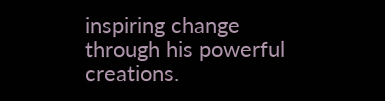inspiring change
through his powerful creations.